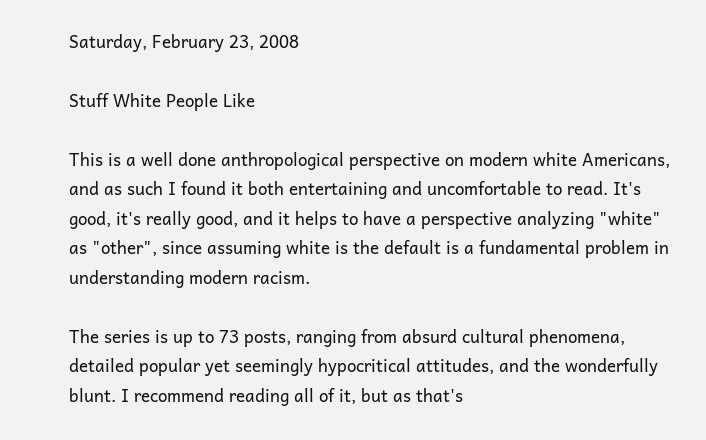Saturday, February 23, 2008

Stuff White People Like

This is a well done anthropological perspective on modern white Americans, and as such I found it both entertaining and uncomfortable to read. It's good, it's really good, and it helps to have a perspective analyzing "white" as "other", since assuming white is the default is a fundamental problem in understanding modern racism.

The series is up to 73 posts, ranging from absurd cultural phenomena, detailed popular yet seemingly hypocritical attitudes, and the wonderfully blunt. I recommend reading all of it, but as that's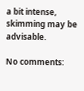a bit intense, skimming may be advisable.

No comments: